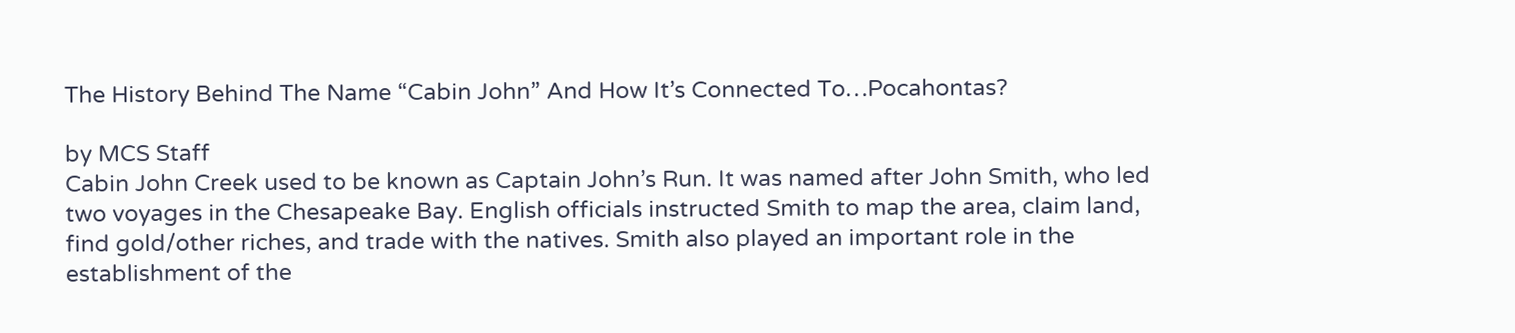The History Behind The Name “Cabin John” And How It’s Connected To…Pocahontas?

by MCS Staff
Cabin John Creek used to be known as Captain John’s Run. It was named after John Smith, who led two voyages in the Chesapeake Bay. English officials instructed Smith to map the area, claim land, find gold/other riches, and trade with the natives. Smith also played an important role in the establishment of the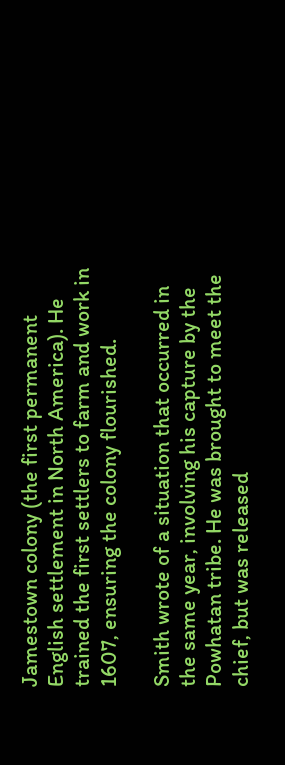Jamestown colony (the first permanent English settlement in North America). He trained the first settlers to farm and work in 1607, ensuring the colony flourished.

Smith wrote of a situation that occurred in the same year, involving his capture by the Powhatan tribe. He was brought to meet the chief, but was released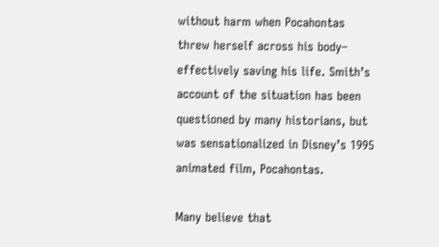without harm when Pocahontas threw herself across his body– effectively saving his life. Smith’s account of the situation has been questioned by many historians, but was sensationalized in Disney’s 1995 animated film, Pocahontas.

Many believe that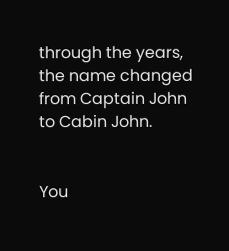through the years, the name changed from Captain John to Cabin John.


You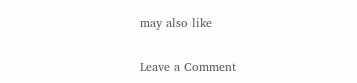may also like

Leave a Comment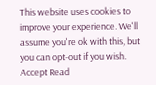This website uses cookies to improve your experience. We'll assume you're ok with this, but you can opt-out if you wish. Accept Read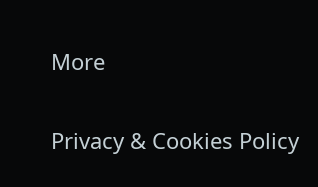More

Privacy & Cookies Policy